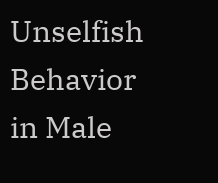Unselfish Behavior in Male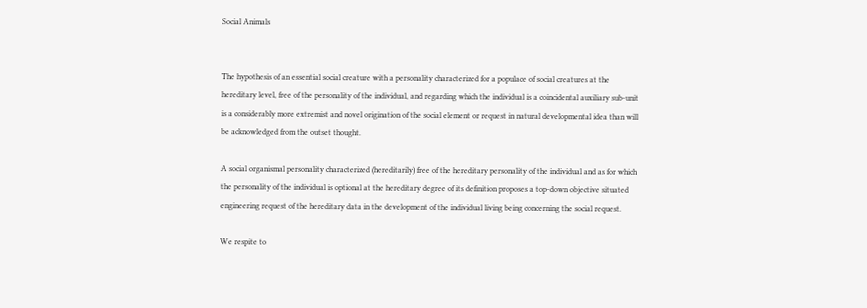Social Animals


The hypothesis of an essential social creature with a personality characterized for a populace of social creatures at the hereditary level, free of the personality of the individual, and regarding which the individual is a coincidental auxiliary sub-unit is a considerably more extremist and novel origination of the social element or request in natural developmental idea than will be acknowledged from the outset thought.

A social organismal personality characterized (hereditarily) free of the hereditary personality of the individual and as for which the personality of the individual is optional at the hereditary degree of its definition proposes a top-down objective situated engineering request of the hereditary data in the development of the individual living being concerning the social request.

We respite to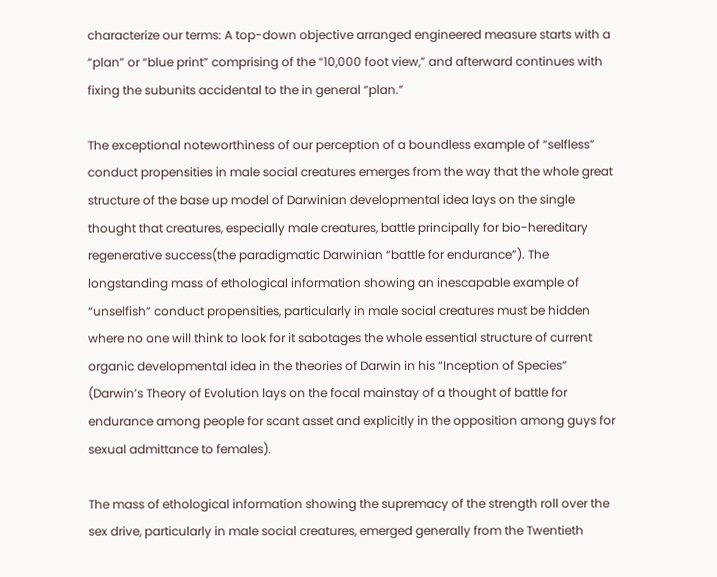characterize our terms: A top-down objective arranged engineered measure starts with a “plan” or “blue print” comprising of the “10,000 foot view,” and afterward continues with fixing the subunits accidental to the in general “plan.”

The exceptional noteworthiness of our perception of a boundless example of “selfless” conduct propensities in male social creatures emerges from the way that the whole great structure of the base up model of Darwinian developmental idea lays on the single thought that creatures, especially male creatures, battle principally for bio-hereditary regenerative success(the paradigmatic Darwinian “battle for endurance”). The longstanding mass of ethological information showing an inescapable example of “unselfish” conduct propensities, particularly in male social creatures must be hidden where no one will think to look for it sabotages the whole essential structure of current organic developmental idea in the theories of Darwin in his “Inception of Species” (Darwin’s Theory of Evolution lays on the focal mainstay of a thought of battle for endurance among people for scant asset and explicitly in the opposition among guys for sexual admittance to females).

The mass of ethological information showing the supremacy of the strength roll over the sex drive, particularly in male social creatures, emerged generally from the Twentieth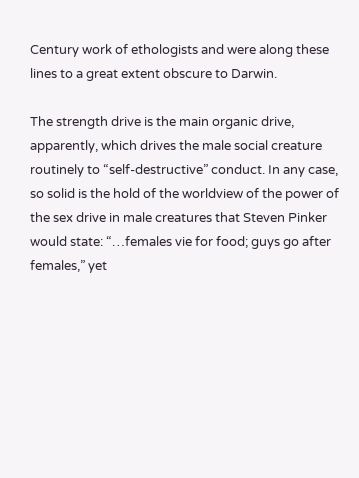Century work of ethologists and were along these lines to a great extent obscure to Darwin.

The strength drive is the main organic drive, apparently, which drives the male social creature routinely to “self-destructive” conduct. In any case, so solid is the hold of the worldview of the power of the sex drive in male creatures that Steven Pinker would state: “…females vie for food; guys go after females,” yet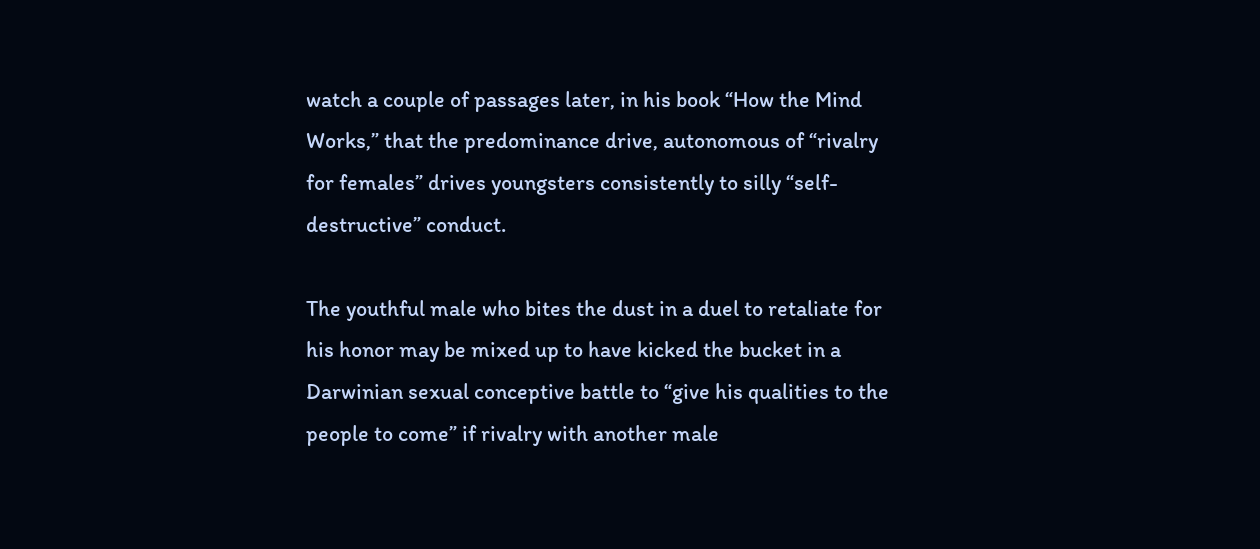watch a couple of passages later, in his book “How the Mind Works,” that the predominance drive, autonomous of “rivalry for females” drives youngsters consistently to silly “self-destructive” conduct.

The youthful male who bites the dust in a duel to retaliate for his honor may be mixed up to have kicked the bucket in a Darwinian sexual conceptive battle to “give his qualities to the people to come” if rivalry with another male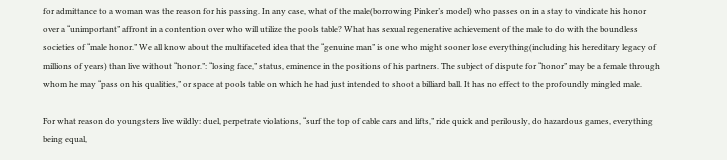for admittance to a woman was the reason for his passing. In any case, what of the male(borrowing Pinker’s model) who passes on in a stay to vindicate his honor over a “unimportant” affront in a contention over who will utilize the pools table? What has sexual regenerative achievement of the male to do with the boundless societies of “male honor.” We all know about the multifaceted idea that the “genuine man” is one who might sooner lose everything(including his hereditary legacy of millions of years) than live without “honor.”: “losing face,” status, eminence in the positions of his partners. The subject of dispute for “honor” may be a female through whom he may “pass on his qualities,” or space at pools table on which he had just intended to shoot a billiard ball. It has no effect to the profoundly mingled male.

For what reason do youngsters live wildly: duel, perpetrate violations, “surf the top of cable cars and lifts,” ride quick and perilously, do hazardous games, everything being equal,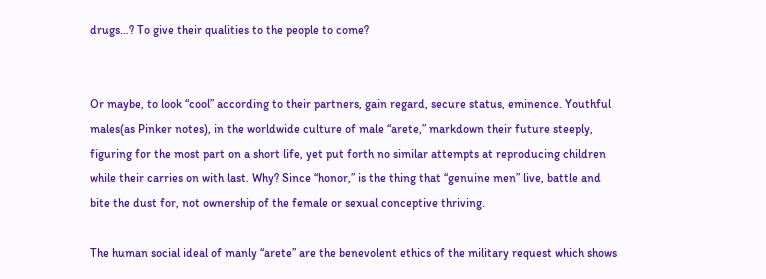drugs…? To give their qualities to the people to come?


Or maybe, to look “cool” according to their partners, gain regard, secure status, eminence. Youthful males(as Pinker notes), in the worldwide culture of male “arete,” markdown their future steeply, figuring for the most part on a short life, yet put forth no similar attempts at reproducing children while their carries on with last. Why? Since “honor,” is the thing that “genuine men” live, battle and bite the dust for, not ownership of the female or sexual conceptive thriving.

The human social ideal of manly “arete” are the benevolent ethics of the military request which shows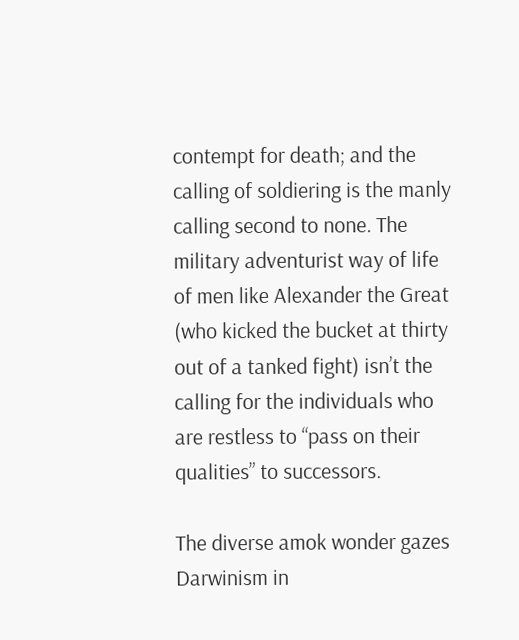contempt for death; and the calling of soldiering is the manly calling second to none. The military adventurist way of life of men like Alexander the Great (who kicked the bucket at thirty out of a tanked fight) isn’t the calling for the individuals who are restless to “pass on their qualities” to successors.

The diverse amok wonder gazes Darwinism in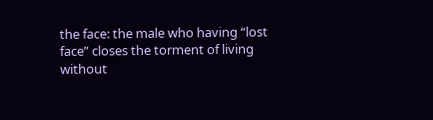the face: the male who having “lost face” closes the torment of living without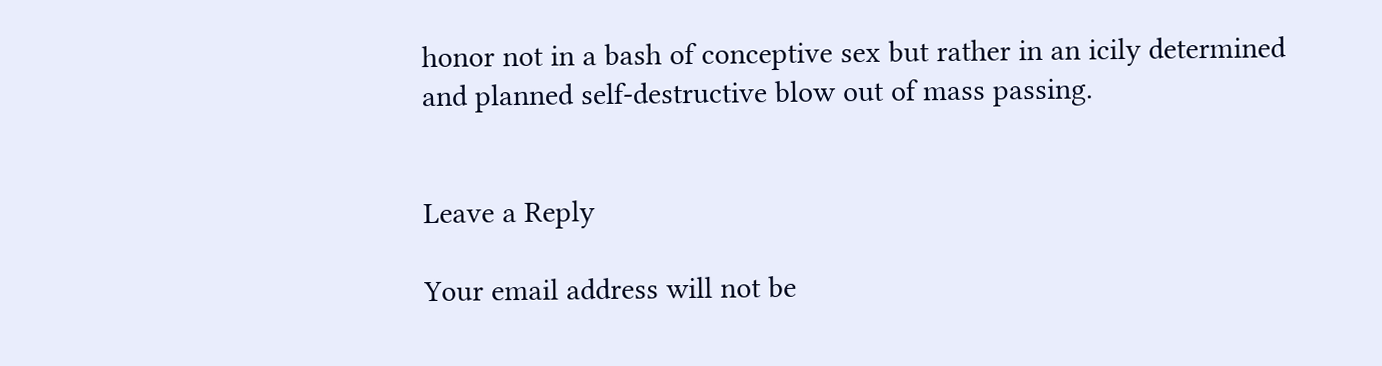honor not in a bash of conceptive sex but rather in an icily determined and planned self-destructive blow out of mass passing.


Leave a Reply

Your email address will not be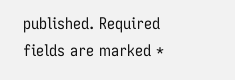published. Required fields are marked *